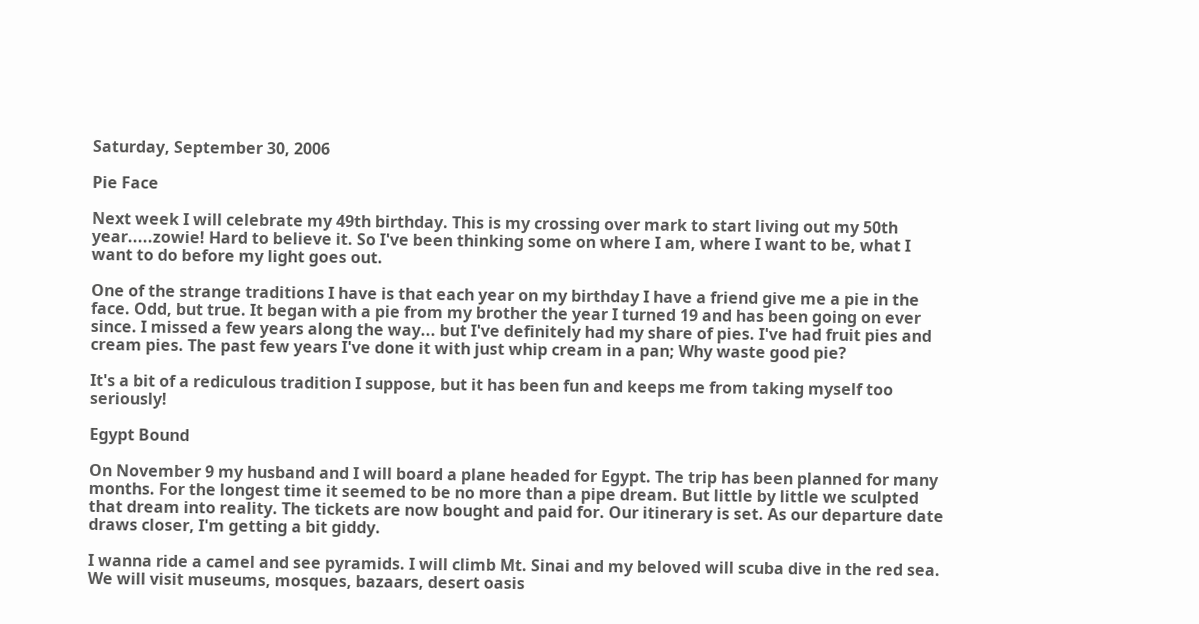Saturday, September 30, 2006

Pie Face

Next week I will celebrate my 49th birthday. This is my crossing over mark to start living out my 50th year.....zowie! Hard to believe it. So I've been thinking some on where I am, where I want to be, what I want to do before my light goes out.

One of the strange traditions I have is that each year on my birthday I have a friend give me a pie in the face. Odd, but true. It began with a pie from my brother the year I turned 19 and has been going on ever since. I missed a few years along the way... but I've definitely had my share of pies. I've had fruit pies and cream pies. The past few years I've done it with just whip cream in a pan; Why waste good pie?

It's a bit of a rediculous tradition I suppose, but it has been fun and keeps me from taking myself too seriously!

Egypt Bound

On November 9 my husband and I will board a plane headed for Egypt. The trip has been planned for many months. For the longest time it seemed to be no more than a pipe dream. But little by little we sculpted that dream into reality. The tickets are now bought and paid for. Our itinerary is set. As our departure date draws closer, I'm getting a bit giddy.

I wanna ride a camel and see pyramids. I will climb Mt. Sinai and my beloved will scuba dive in the red sea. We will visit museums, mosques, bazaars, desert oasis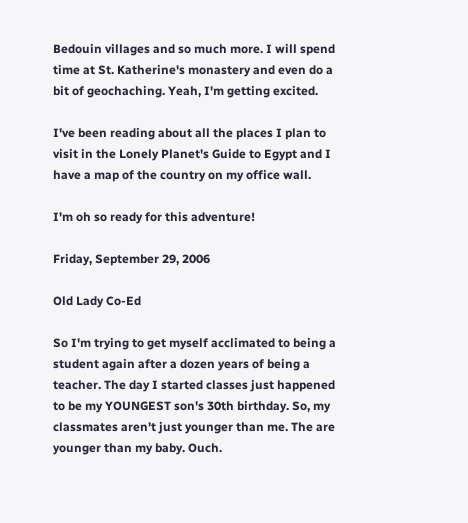Bedouin villages and so much more. I will spend time at St. Katherine's monastery and even do a bit of geochaching. Yeah, I'm getting excited.

I've been reading about all the places I plan to visit in the Lonely Planet's Guide to Egypt and I have a map of the country on my office wall.

I'm oh so ready for this adventure!

Friday, September 29, 2006

Old Lady Co-Ed

So I'm trying to get myself acclimated to being a student again after a dozen years of being a teacher. The day I started classes just happened to be my YOUNGEST son's 30th birthday. So, my classmates aren't just younger than me. The are younger than my baby. Ouch.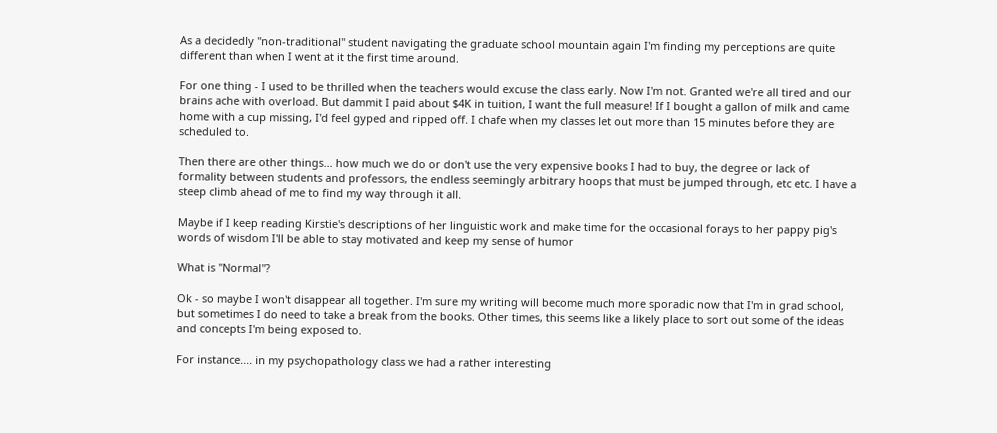As a decidedly "non-traditional" student navigating the graduate school mountain again I'm finding my perceptions are quite different than when I went at it the first time around.

For one thing - I used to be thrilled when the teachers would excuse the class early. Now I'm not. Granted we're all tired and our brains ache with overload. But dammit I paid about $4K in tuition, I want the full measure! If I bought a gallon of milk and came home with a cup missing, I'd feel gyped and ripped off. I chafe when my classes let out more than 15 minutes before they are scheduled to.

Then there are other things... how much we do or don't use the very expensive books I had to buy, the degree or lack of formality between students and professors, the endless seemingly arbitrary hoops that must be jumped through, etc etc. I have a steep climb ahead of me to find my way through it all.

Maybe if I keep reading Kirstie's descriptions of her linguistic work and make time for the occasional forays to her pappy pig's
words of wisdom I'll be able to stay motivated and keep my sense of humor

What is "Normal"?

Ok - so maybe I won't disappear all together. I'm sure my writing will become much more sporadic now that I'm in grad school, but sometimes I do need to take a break from the books. Other times, this seems like a likely place to sort out some of the ideas and concepts I'm being exposed to.

For instance.... in my psychopathology class we had a rather interesting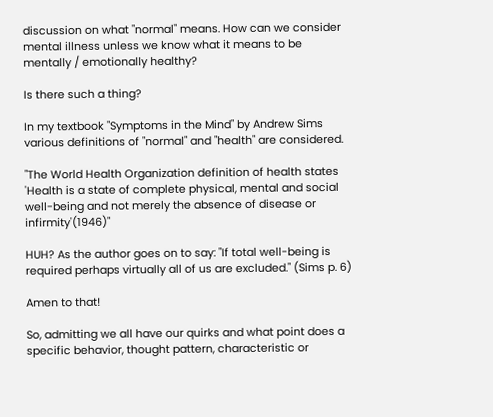discussion on what "normal" means. How can we consider mental illness unless we know what it means to be mentally / emotionally healthy?

Is there such a thing?

In my textbook "Symptoms in the Mind" by Andrew Sims various definitions of "normal" and "health" are considered.

"The World Health Organization definition of health states 'Health is a state of complete physical, mental and social well-being and not merely the absence of disease or infirmity'(1946)"

HUH? As the author goes on to say: "If total well-being is required perhaps virtually all of us are excluded." (Sims p. 6)

Amen to that!

So, admitting we all have our quirks and what point does a specific behavior, thought pattern, characteristic or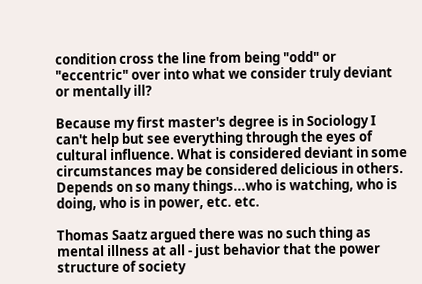condition cross the line from being "odd" or "eccentric" over into what we consider truly deviant or mentally ill?

Because my first master's degree is in Sociology I can't help but see everything through the eyes of cultural influence. What is considered deviant in some circumstances may be considered delicious in others. Depends on so many things...who is watching, who is doing, who is in power, etc. etc.

Thomas Saatz argued there was no such thing as mental illness at all - just behavior that the power structure of society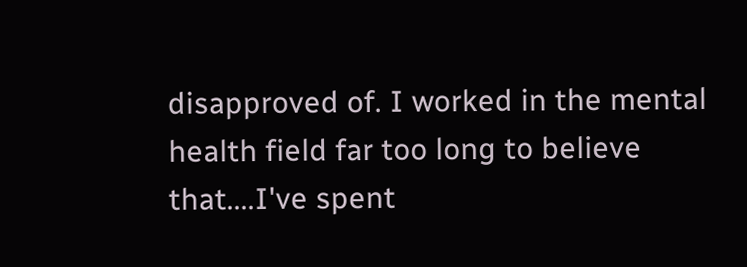disapproved of. I worked in the mental health field far too long to believe that....I've spent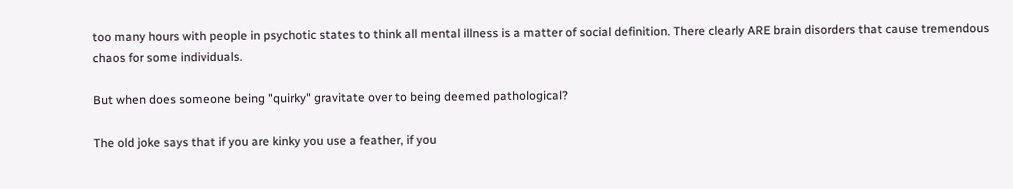too many hours with people in psychotic states to think all mental illness is a matter of social definition. There clearly ARE brain disorders that cause tremendous chaos for some individuals.

But when does someone being "quirky" gravitate over to being deemed pathological?

The old joke says that if you are kinky you use a feather, if you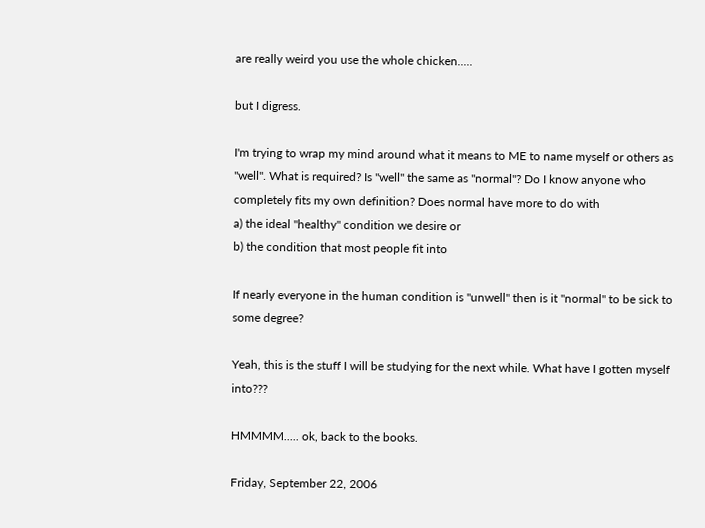are really weird you use the whole chicken.....

but I digress.

I'm trying to wrap my mind around what it means to ME to name myself or others as "well". What is required? Is "well" the same as "normal"? Do I know anyone who completely fits my own definition? Does normal have more to do with
a) the ideal "healthy" condition we desire or
b) the condition that most people fit into

If nearly everyone in the human condition is "unwell" then is it "normal" to be sick to some degree?

Yeah, this is the stuff I will be studying for the next while. What have I gotten myself into???

HMMMM..... ok, back to the books.

Friday, September 22, 2006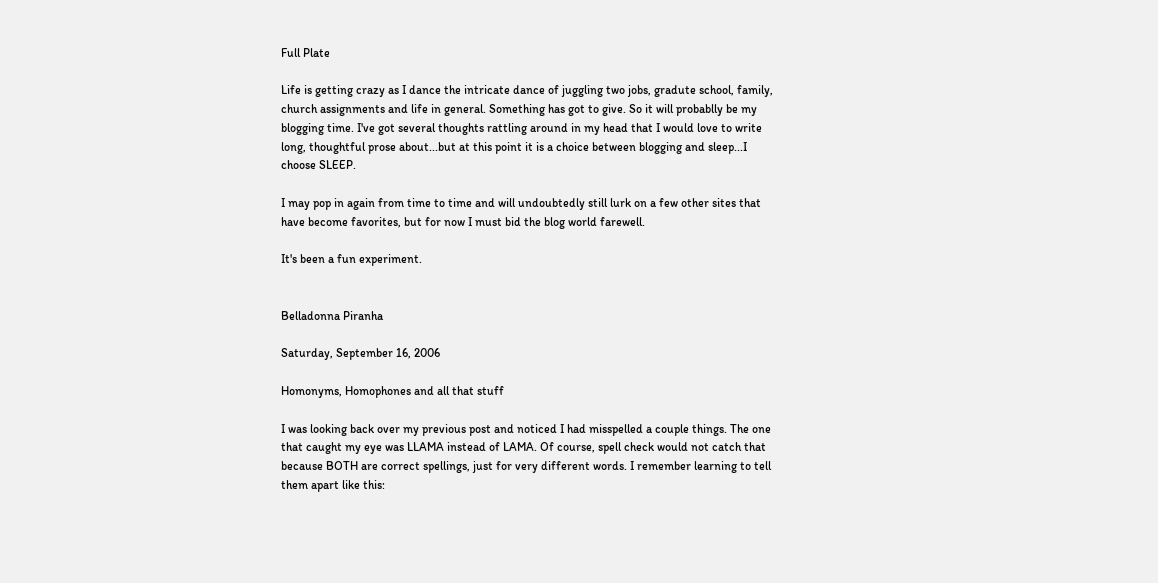Full Plate

Life is getting crazy as I dance the intricate dance of juggling two jobs, gradute school, family, church assignments and life in general. Something has got to give. So it will probablly be my blogging time. I've got several thoughts rattling around in my head that I would love to write long, thoughtful prose about...but at this point it is a choice between blogging and sleep...I choose SLEEP.

I may pop in again from time to time and will undoubtedly still lurk on a few other sites that have become favorites, but for now I must bid the blog world farewell.

It's been a fun experiment.


Belladonna Piranha

Saturday, September 16, 2006

Homonyms, Homophones and all that stuff

I was looking back over my previous post and noticed I had misspelled a couple things. The one that caught my eye was LLAMA instead of LAMA. Of course, spell check would not catch that because BOTH are correct spellings, just for very different words. I remember learning to tell them apart like this: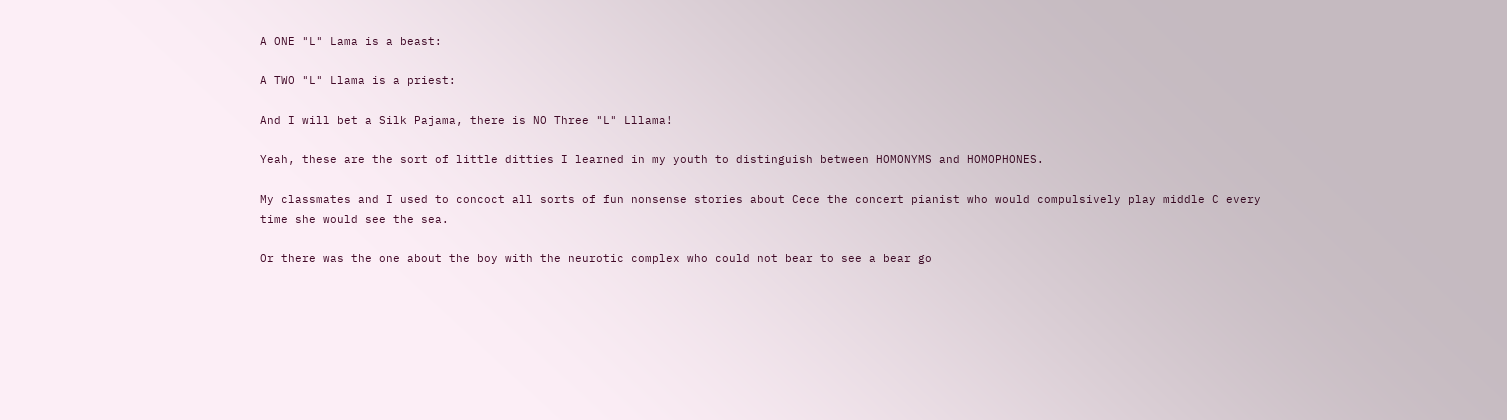A ONE "L" Lama is a beast:

A TWO "L" Llama is a priest:

And I will bet a Silk Pajama, there is NO Three "L" Lllama!

Yeah, these are the sort of little ditties I learned in my youth to distinguish between HOMONYMS and HOMOPHONES.

My classmates and I used to concoct all sorts of fun nonsense stories about Cece the concert pianist who would compulsively play middle C every time she would see the sea.

Or there was the one about the boy with the neurotic complex who could not bear to see a bear go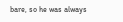bare, so he was always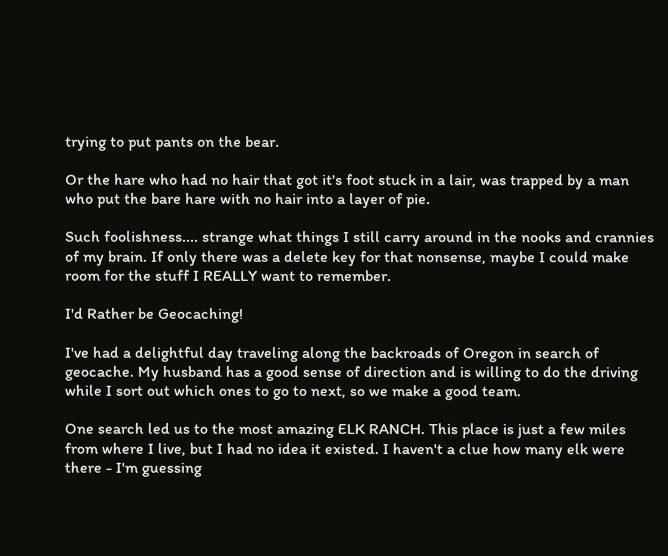trying to put pants on the bear.

Or the hare who had no hair that got it's foot stuck in a lair, was trapped by a man who put the bare hare with no hair into a layer of pie.

Such foolishness.... strange what things I still carry around in the nooks and crannies of my brain. If only there was a delete key for that nonsense, maybe I could make room for the stuff I REALLY want to remember.

I'd Rather be Geocaching!

I've had a delightful day traveling along the backroads of Oregon in search of geocache. My husband has a good sense of direction and is willing to do the driving while I sort out which ones to go to next, so we make a good team.

One search led us to the most amazing ELK RANCH. This place is just a few miles from where I live, but I had no idea it existed. I haven't a clue how many elk were there - I'm guessing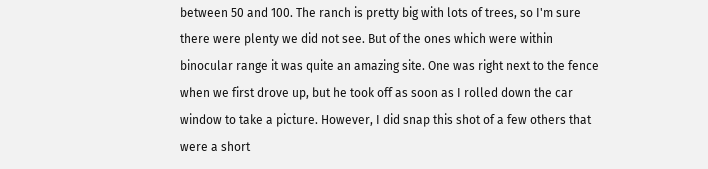between 50 and 100. The ranch is pretty big with lots of trees, so I'm sure there were plenty we did not see. But of the ones which were within binocular range it was quite an amazing site. One was right next to the fence when we first drove up, but he took off as soon as I rolled down the car window to take a picture. However, I did snap this shot of a few others that were a short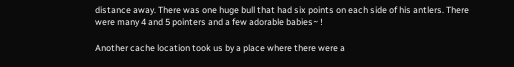distance away. There was one huge bull that had six points on each side of his antlers. There were many 4 and 5 pointers and a few adorable babies~ !

Another cache location took us by a place where there were a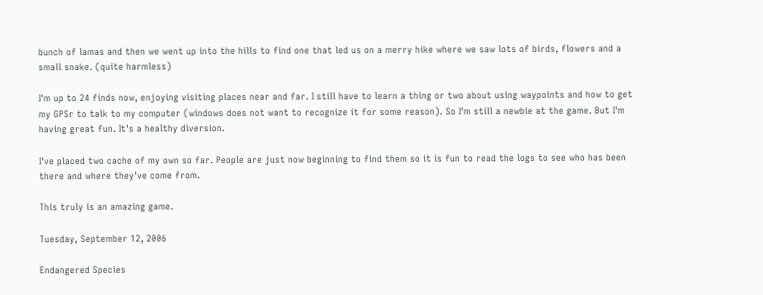bunch of lamas and then we went up into the hills to find one that led us on a merry hike where we saw lots of birds, flowers and a small snake. (quite harmless)

I'm up to 24 finds now, enjoying visiting places near and far. I still have to learn a thing or two about using waypoints and how to get my GPSr to talk to my computer (windows does not want to recognize it for some reason). So I'm still a newbie at the game. But I'm having great fun. It's a healthy diversion.

I've placed two cache of my own so far. People are just now beginning to find them so it is fun to read the logs to see who has been there and where they've come from.

This truly is an amazing game.

Tuesday, September 12, 2006

Endangered Species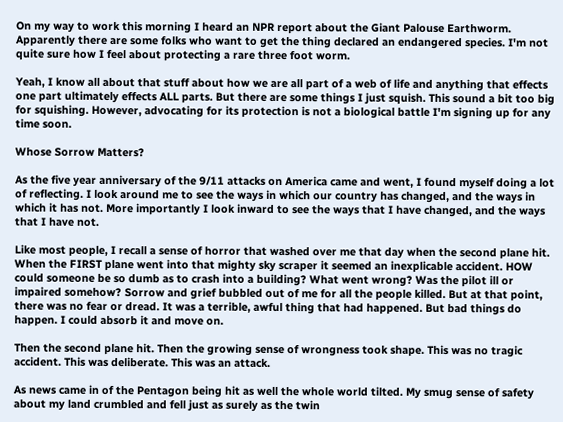On my way to work this morning I heard an NPR report about the Giant Palouse Earthworm. Apparently there are some folks who want to get the thing declared an endangered species. I'm not quite sure how I feel about protecting a rare three foot worm.

Yeah, I know all about that stuff about how we are all part of a web of life and anything that effects one part ultimately effects ALL parts. But there are some things I just squish. This sound a bit too big for squishing. However, advocating for its protection is not a biological battle I'm signing up for any time soon.

Whose Sorrow Matters?

As the five year anniversary of the 9/11 attacks on America came and went, I found myself doing a lot of reflecting. I look around me to see the ways in which our country has changed, and the ways in which it has not. More importantly I look inward to see the ways that I have changed, and the ways that I have not.

Like most people, I recall a sense of horror that washed over me that day when the second plane hit. When the FIRST plane went into that mighty sky scraper it seemed an inexplicable accident. HOW could someone be so dumb as to crash into a building? What went wrong? Was the pilot ill or impaired somehow? Sorrow and grief bubbled out of me for all the people killed. But at that point, there was no fear or dread. It was a terrible, awful thing that had happened. But bad things do happen. I could absorb it and move on.

Then the second plane hit. Then the growing sense of wrongness took shape. This was no tragic accident. This was deliberate. This was an attack.

As news came in of the Pentagon being hit as well the whole world tilted. My smug sense of safety about my land crumbled and fell just as surely as the twin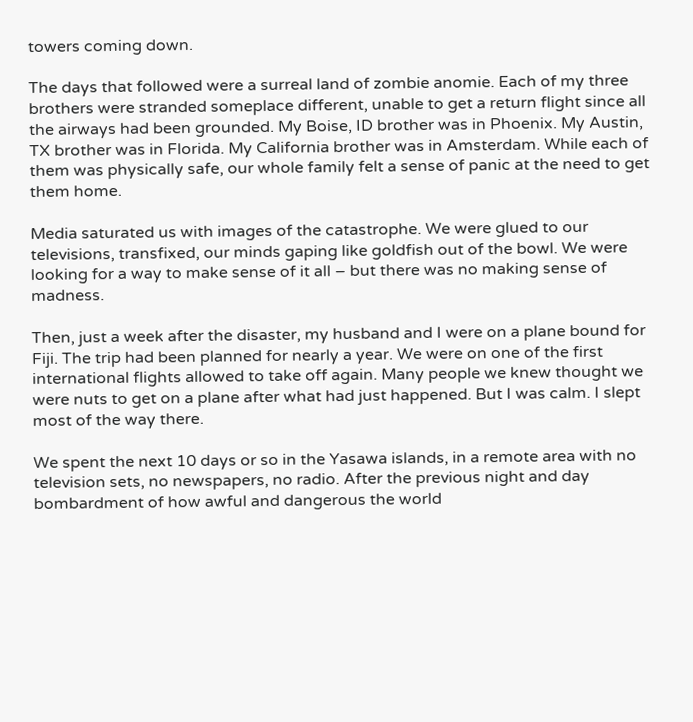towers coming down.

The days that followed were a surreal land of zombie anomie. Each of my three brothers were stranded someplace different, unable to get a return flight since all the airways had been grounded. My Boise, ID brother was in Phoenix. My Austin, TX brother was in Florida. My California brother was in Amsterdam. While each of them was physically safe, our whole family felt a sense of panic at the need to get them home.

Media saturated us with images of the catastrophe. We were glued to our televisions, transfixed, our minds gaping like goldfish out of the bowl. We were looking for a way to make sense of it all – but there was no making sense of madness.

Then, just a week after the disaster, my husband and I were on a plane bound for Fiji. The trip had been planned for nearly a year. We were on one of the first international flights allowed to take off again. Many people we knew thought we were nuts to get on a plane after what had just happened. But I was calm. I slept most of the way there.

We spent the next 10 days or so in the Yasawa islands, in a remote area with no television sets, no newspapers, no radio. After the previous night and day bombardment of how awful and dangerous the world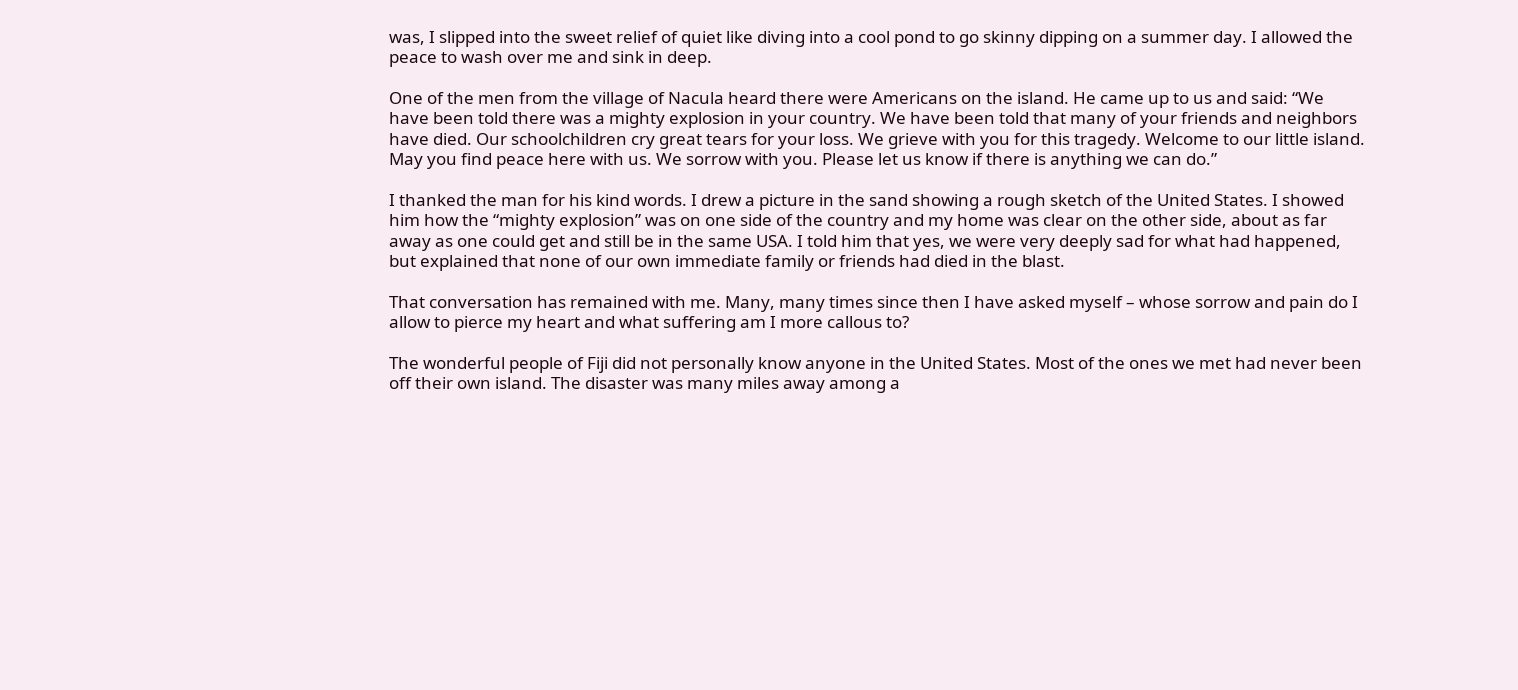was, I slipped into the sweet relief of quiet like diving into a cool pond to go skinny dipping on a summer day. I allowed the peace to wash over me and sink in deep.

One of the men from the village of Nacula heard there were Americans on the island. He came up to us and said: “We have been told there was a mighty explosion in your country. We have been told that many of your friends and neighbors have died. Our schoolchildren cry great tears for your loss. We grieve with you for this tragedy. Welcome to our little island. May you find peace here with us. We sorrow with you. Please let us know if there is anything we can do.”

I thanked the man for his kind words. I drew a picture in the sand showing a rough sketch of the United States. I showed him how the “mighty explosion” was on one side of the country and my home was clear on the other side, about as far away as one could get and still be in the same USA. I told him that yes, we were very deeply sad for what had happened, but explained that none of our own immediate family or friends had died in the blast.

That conversation has remained with me. Many, many times since then I have asked myself – whose sorrow and pain do I allow to pierce my heart and what suffering am I more callous to?

The wonderful people of Fiji did not personally know anyone in the United States. Most of the ones we met had never been off their own island. The disaster was many miles away among a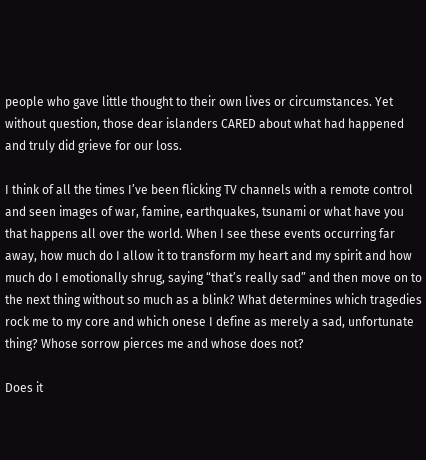people who gave little thought to their own lives or circumstances. Yet without question, those dear islanders CARED about what had happened and truly did grieve for our loss.

I think of all the times I’ve been flicking TV channels with a remote control and seen images of war, famine, earthquakes, tsunami or what have you that happens all over the world. When I see these events occurring far away, how much do I allow it to transform my heart and my spirit and how much do I emotionally shrug, saying “that’s really sad” and then move on to the next thing without so much as a blink? What determines which tragedies rock me to my core and which onese I define as merely a sad, unfortunate thing? Whose sorrow pierces me and whose does not?

Does it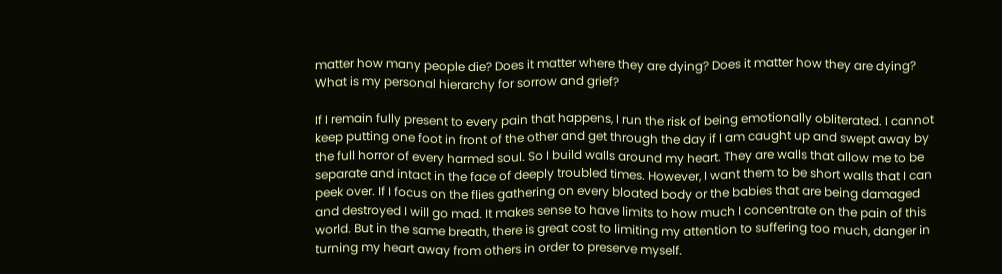matter how many people die? Does it matter where they are dying? Does it matter how they are dying? What is my personal hierarchy for sorrow and grief?

If I remain fully present to every pain that happens, I run the risk of being emotionally obliterated. I cannot keep putting one foot in front of the other and get through the day if I am caught up and swept away by the full horror of every harmed soul. So I build walls around my heart. They are walls that allow me to be separate and intact in the face of deeply troubled times. However, I want them to be short walls that I can peek over. If I focus on the flies gathering on every bloated body or the babies that are being damaged and destroyed I will go mad. It makes sense to have limits to how much I concentrate on the pain of this world. But in the same breath, there is great cost to limiting my attention to suffering too much, danger in turning my heart away from others in order to preserve myself.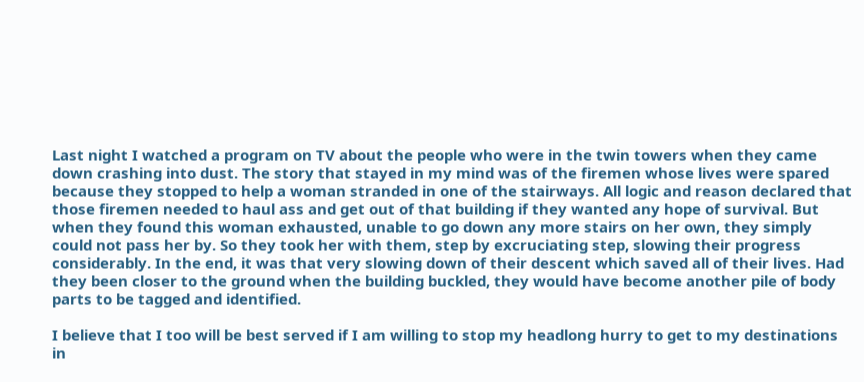Last night I watched a program on TV about the people who were in the twin towers when they came down crashing into dust. The story that stayed in my mind was of the firemen whose lives were spared because they stopped to help a woman stranded in one of the stairways. All logic and reason declared that those firemen needed to haul ass and get out of that building if they wanted any hope of survival. But when they found this woman exhausted, unable to go down any more stairs on her own, they simply could not pass her by. So they took her with them, step by excruciating step, slowing their progress considerably. In the end, it was that very slowing down of their descent which saved all of their lives. Had they been closer to the ground when the building buckled, they would have become another pile of body parts to be tagged and identified.

I believe that I too will be best served if I am willing to stop my headlong hurry to get to my destinations in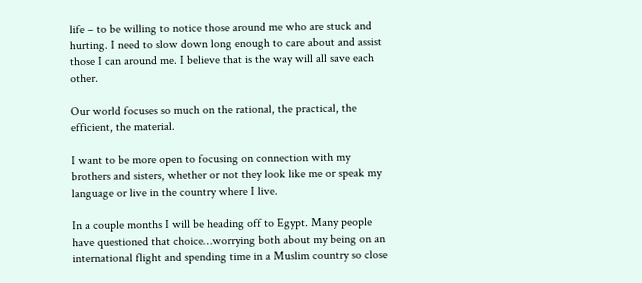life – to be willing to notice those around me who are stuck and hurting. I need to slow down long enough to care about and assist those I can around me. I believe that is the way will all save each other.

Our world focuses so much on the rational, the practical, the efficient, the material.

I want to be more open to focusing on connection with my brothers and sisters, whether or not they look like me or speak my language or live in the country where I live.

In a couple months I will be heading off to Egypt. Many people have questioned that choice…worrying both about my being on an international flight and spending time in a Muslim country so close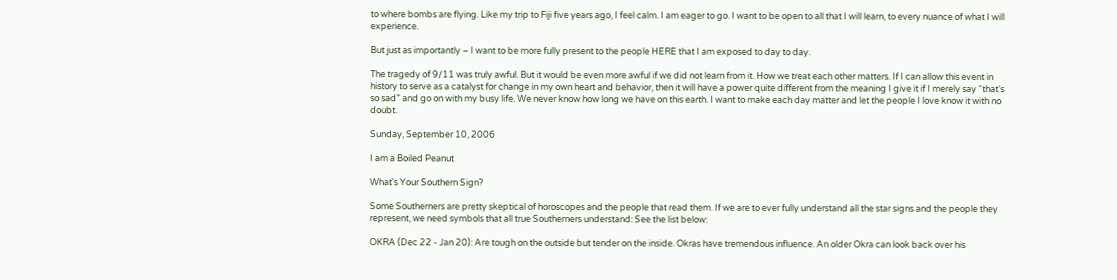to where bombs are flying. Like my trip to Fiji five years ago, I feel calm. I am eager to go. I want to be open to all that I will learn, to every nuance of what I will experience.

But just as importantly – I want to be more fully present to the people HERE that I am exposed to day to day.

The tragedy of 9/11 was truly awful. But it would be even more awful if we did not learn from it. How we treat each other matters. If I can allow this event in history to serve as a catalyst for change in my own heart and behavior, then it will have a power quite different from the meaning I give it if I merely say “that’s so sad” and go on with my busy life. We never know how long we have on this earth. I want to make each day matter and let the people I love know it with no doubt.

Sunday, September 10, 2006

I am a Boiled Peanut

What's Your Southern Sign?

Some Southerners are pretty skeptical of horoscopes and the people that read them. If we are to ever fully understand all the star signs and the people they represent, we need symbols that all true Southerners understand: See the list below:

OKRA (Dec 22 - Jan 20): Are tough on the outside but tender on the inside. Okras have tremendous influence. An older Okra can look back over his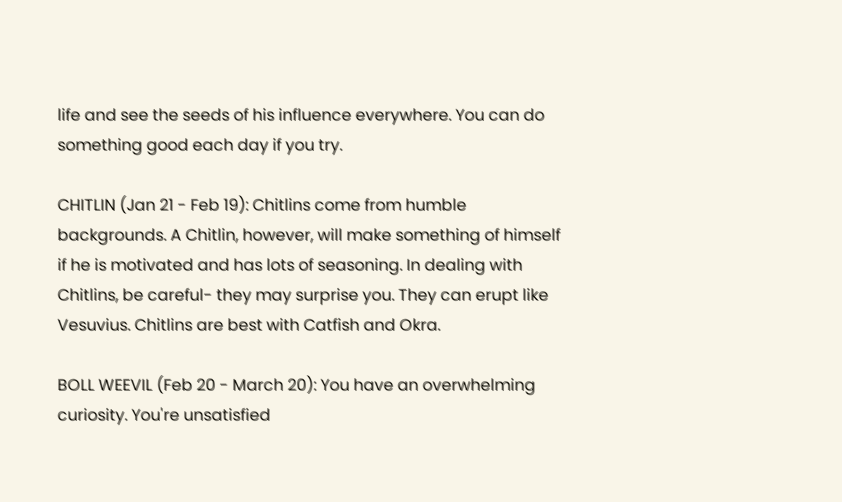life and see the seeds of his influence everywhere. You can do something good each day if you try.

CHITLIN (Jan 21 - Feb 19): Chitlins come from humble backgrounds. A Chitlin, however, will make something of himself if he is motivated and has lots of seasoning. In dealing with Chitlins, be careful- they may surprise you. They can erupt like Vesuvius. Chitlins are best with Catfish and Okra.

BOLL WEEVIL (Feb 20 - March 20): You have an overwhelming curiosity. You're unsatisfied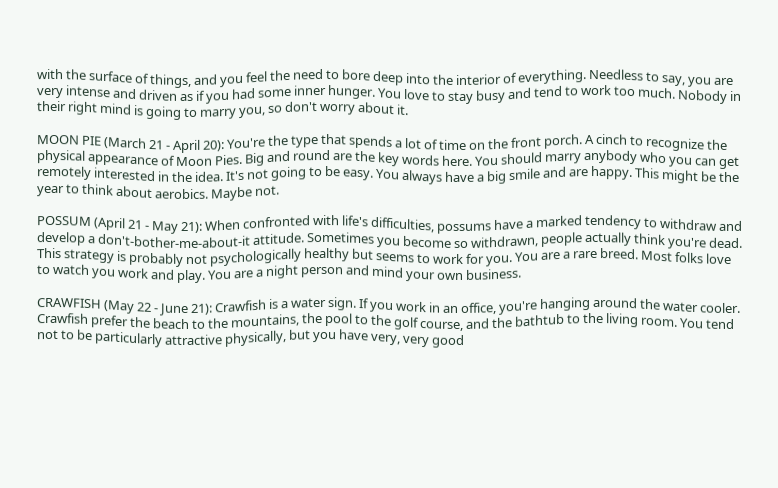with the surface of things, and you feel the need to bore deep into the interior of everything. Needless to say, you are very intense and driven as if you had some inner hunger. You love to stay busy and tend to work too much. Nobody in their right mind is going to marry you, so don't worry about it.

MOON PIE (March 21 - April 20): You're the type that spends a lot of time on the front porch. A cinch to recognize the physical appearance of Moon Pies. Big and round are the key words here. You should marry anybody who you can get remotely interested in the idea. It's not going to be easy. You always have a big smile and are happy. This might be the year to think about aerobics. Maybe not.

POSSUM (April 21 - May 21): When confronted with life's difficulties, possums have a marked tendency to withdraw and develop a don't-bother-me-about-it attitude. Sometimes you become so withdrawn, people actually think you're dead. This strategy is probably not psychologically healthy but seems to work for you. You are a rare breed. Most folks love to watch you work and play. You are a night person and mind your own business.

CRAWFISH (May 22 - June 21): Crawfish is a water sign. If you work in an office, you're hanging around the water cooler. Crawfish prefer the beach to the mountains, the pool to the golf course, and the bathtub to the living room. You tend not to be particularly attractive physically, but you have very, very good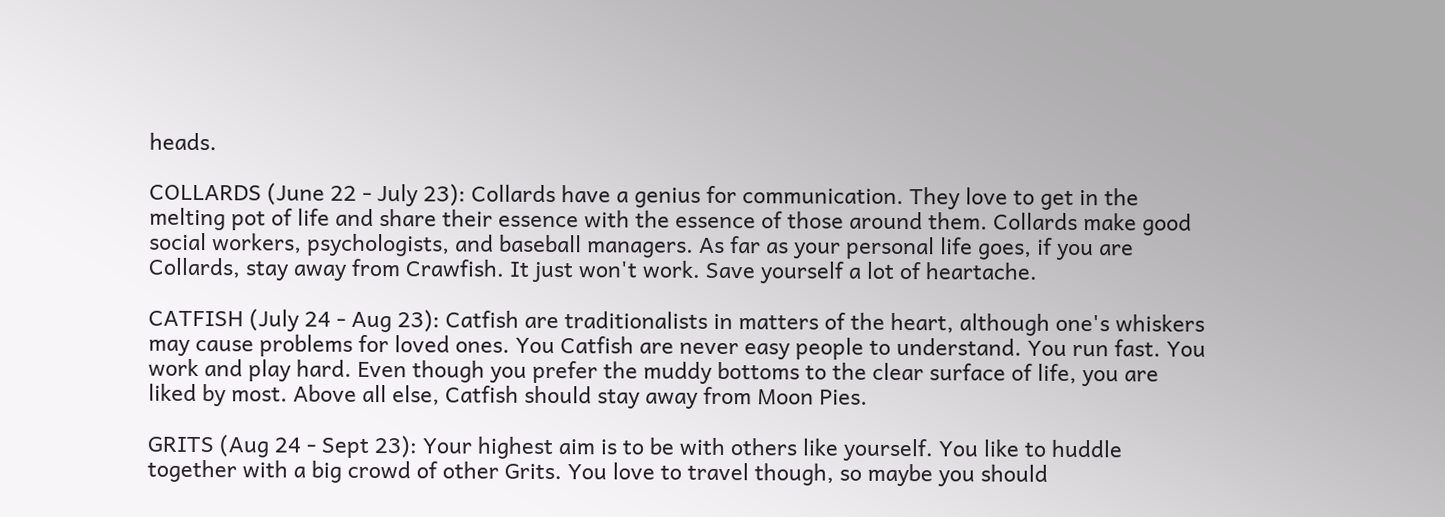heads.

COLLARDS (June 22 - July 23): Collards have a genius for communication. They love to get in the melting pot of life and share their essence with the essence of those around them. Collards make good social workers, psychologists, and baseball managers. As far as your personal life goes, if you are Collards, stay away from Crawfish. It just won't work. Save yourself a lot of heartache.

CATFISH (July 24 - Aug 23): Catfish are traditionalists in matters of the heart, although one's whiskers may cause problems for loved ones. You Catfish are never easy people to understand. You run fast. You work and play hard. Even though you prefer the muddy bottoms to the clear surface of life, you are liked by most. Above all else, Catfish should stay away from Moon Pies.

GRITS (Aug 24 - Sept 23): Your highest aim is to be with others like yourself. You like to huddle together with a big crowd of other Grits. You love to travel though, so maybe you should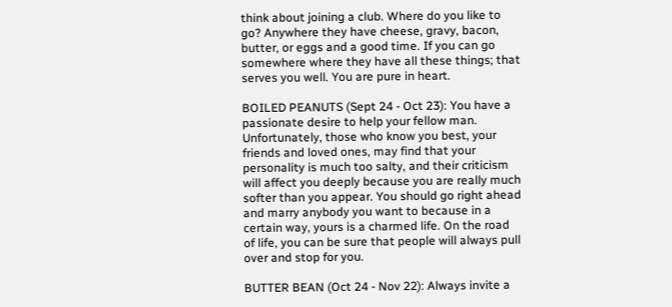think about joining a club. Where do you like to go? Anywhere they have cheese, gravy, bacon, butter, or eggs and a good time. If you can go somewhere where they have all these things; that serves you well. You are pure in heart.

BOILED PEANUTS (Sept 24 - Oct 23): You have a passionate desire to help your fellow man. Unfortunately, those who know you best, your friends and loved ones, may find that your personality is much too salty, and their criticism will affect you deeply because you are really much softer than you appear. You should go right ahead and marry anybody you want to because in a certain way, yours is a charmed life. On the road of life, you can be sure that people will always pull over and stop for you.

BUTTER BEAN (Oct 24 - Nov 22): Always invite a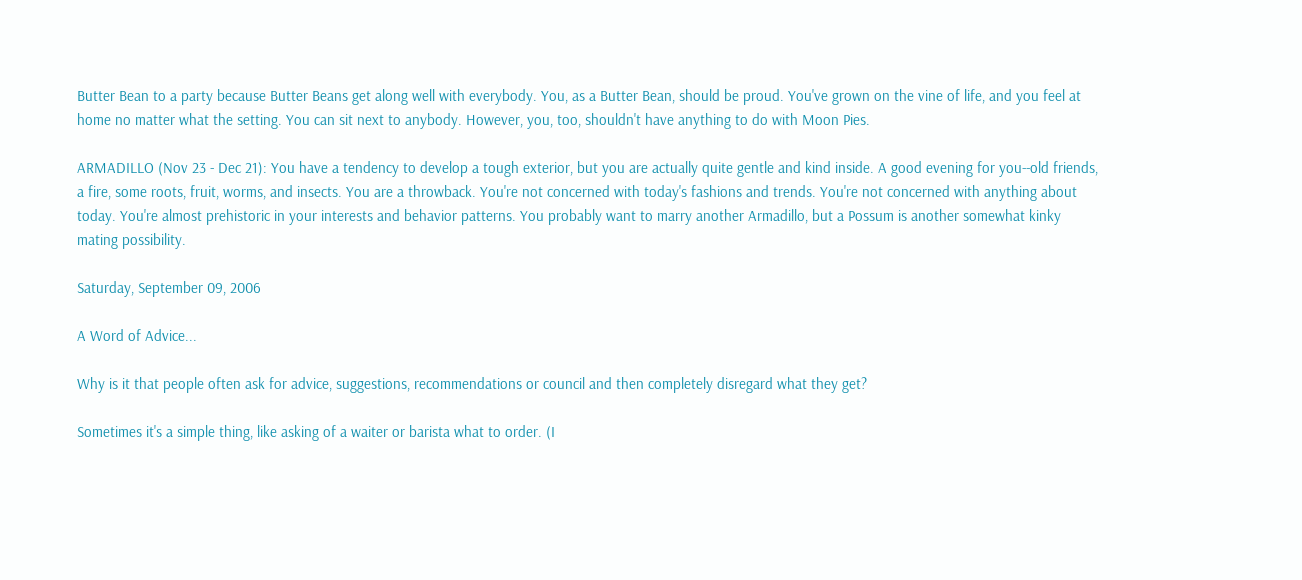Butter Bean to a party because Butter Beans get along well with everybody. You, as a Butter Bean, should be proud. You've grown on the vine of life, and you feel at home no matter what the setting. You can sit next to anybody. However, you, too, shouldn't have anything to do with Moon Pies.

ARMADILLO (Nov 23 - Dec 21): You have a tendency to develop a tough exterior, but you are actually quite gentle and kind inside. A good evening for you--old friends, a fire, some roots, fruit, worms, and insects. You are a throwback. You're not concerned with today's fashions and trends. You're not concerned with anything about today. You're almost prehistoric in your interests and behavior patterns. You probably want to marry another Armadillo, but a Possum is another somewhat kinky mating possibility.

Saturday, September 09, 2006

A Word of Advice...

Why is it that people often ask for advice, suggestions, recommendations or council and then completely disregard what they get?

Sometimes it's a simple thing, like asking of a waiter or barista what to order. (I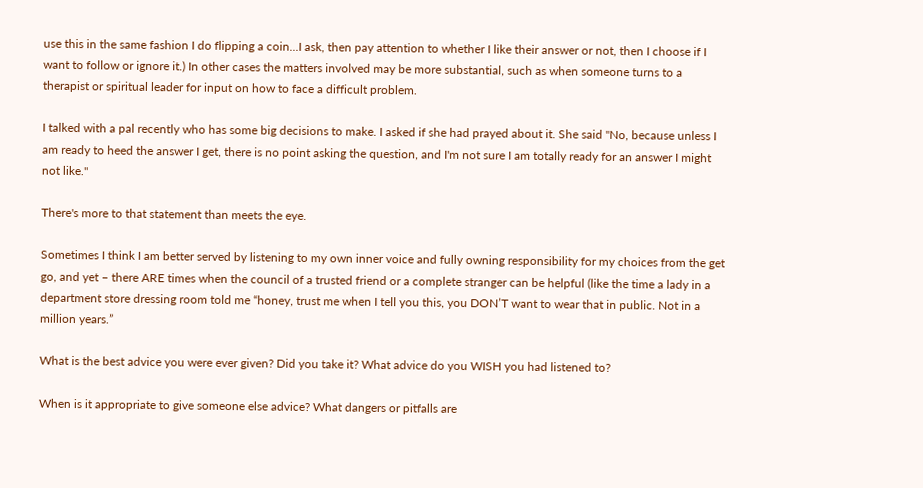use this in the same fashion I do flipping a coin...I ask, then pay attention to whether I like their answer or not, then I choose if I want to follow or ignore it.) In other cases the matters involved may be more substantial, such as when someone turns to a therapist or spiritual leader for input on how to face a difficult problem.

I talked with a pal recently who has some big decisions to make. I asked if she had prayed about it. She said "No, because unless I am ready to heed the answer I get, there is no point asking the question, and I'm not sure I am totally ready for an answer I might not like."

There's more to that statement than meets the eye.

Sometimes I think I am better served by listening to my own inner voice and fully owning responsibility for my choices from the get go, and yet – there ARE times when the council of a trusted friend or a complete stranger can be helpful (like the time a lady in a department store dressing room told me “honey, trust me when I tell you this, you DON’T want to wear that in public. Not in a million years.”

What is the best advice you were ever given? Did you take it? What advice do you WISH you had listened to?

When is it appropriate to give someone else advice? What dangers or pitfalls are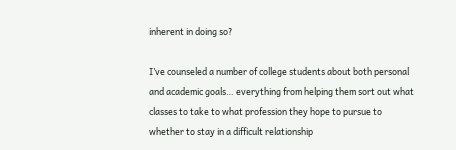inherent in doing so?

I’ve counseled a number of college students about both personal and academic goals… everything from helping them sort out what classes to take to what profession they hope to pursue to whether to stay in a difficult relationship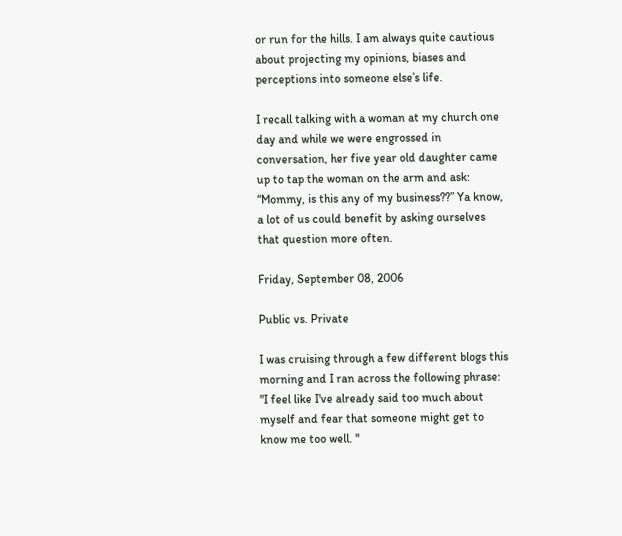or run for the hills. I am always quite cautious about projecting my opinions, biases and perceptions into someone else’s life.

I recall talking with a woman at my church one day and while we were engrossed in conversation, her five year old daughter came up to tap the woman on the arm and ask: “Mommy, is this any of my business??” Ya know, a lot of us could benefit by asking ourselves that question more often.

Friday, September 08, 2006

Public vs. Private

I was cruising through a few different blogs this morning and I ran across the following phrase: "I feel like I've already said too much about myself and fear that someone might get to know me too well. "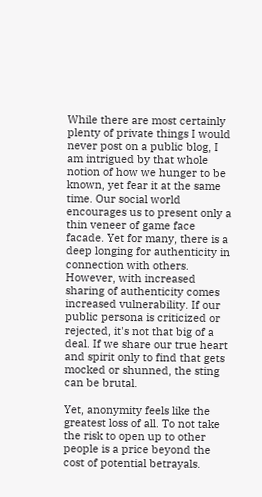While there are most certainly plenty of private things I would never post on a public blog, I am intrigued by that whole notion of how we hunger to be known, yet fear it at the same time. Our social world encourages us to present only a thin veneer of game face facade. Yet for many, there is a deep longing for authenticity in connection with others. However, with increased sharing of authenticity comes increased vulnerability. If our public persona is criticized or rejected, it's not that big of a deal. If we share our true heart and spirit only to find that gets mocked or shunned, the sting can be brutal.

Yet, anonymity feels like the greatest loss of all. To not take the risk to open up to other people is a price beyond the cost of potential betrayals.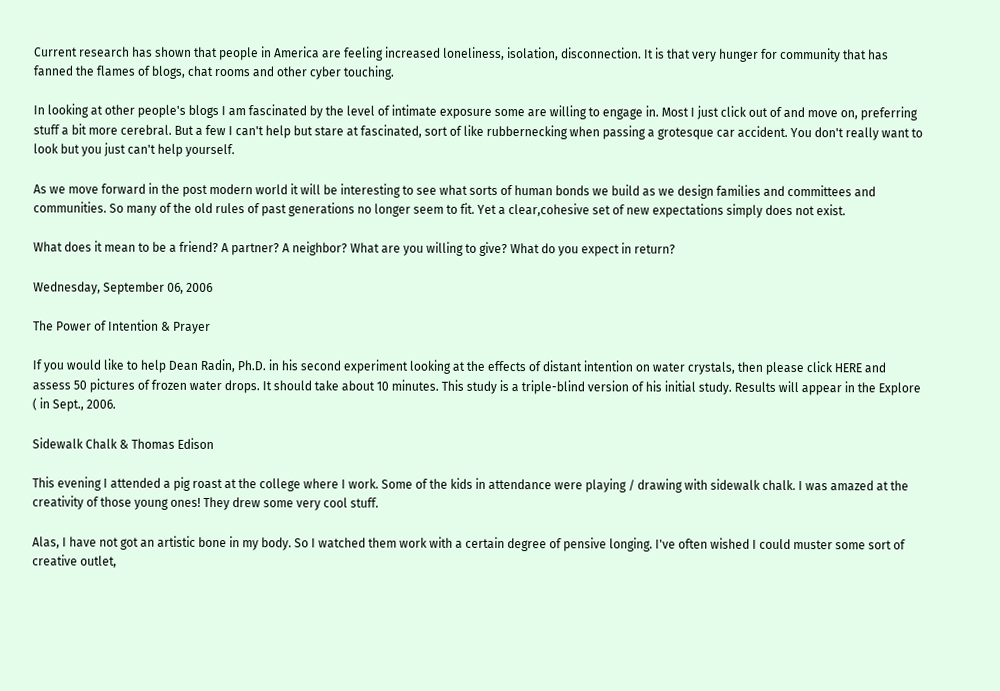Current research has shown that people in America are feeling increased loneliness, isolation, disconnection. It is that very hunger for community that has fanned the flames of blogs, chat rooms and other cyber touching.

In looking at other people's blogs I am fascinated by the level of intimate exposure some are willing to engage in. Most I just click out of and move on, preferring stuff a bit more cerebral. But a few I can't help but stare at fascinated, sort of like rubbernecking when passing a grotesque car accident. You don't really want to look but you just can't help yourself.

As we move forward in the post modern world it will be interesting to see what sorts of human bonds we build as we design families and committees and communities. So many of the old rules of past generations no longer seem to fit. Yet a clear,cohesive set of new expectations simply does not exist.

What does it mean to be a friend? A partner? A neighbor? What are you willing to give? What do you expect in return?

Wednesday, September 06, 2006

The Power of Intention & Prayer

If you would like to help Dean Radin, Ph.D. in his second experiment looking at the effects of distant intention on water crystals, then please click HERE and assess 50 pictures of frozen water drops. It should take about 10 minutes. This study is a triple-blind version of his initial study. Results will appear in the Explore ( in Sept., 2006.

Sidewalk Chalk & Thomas Edison

This evening I attended a pig roast at the college where I work. Some of the kids in attendance were playing / drawing with sidewalk chalk. I was amazed at the creativity of those young ones! They drew some very cool stuff.

Alas, I have not got an artistic bone in my body. So I watched them work with a certain degree of pensive longing. I've often wished I could muster some sort of creative outlet,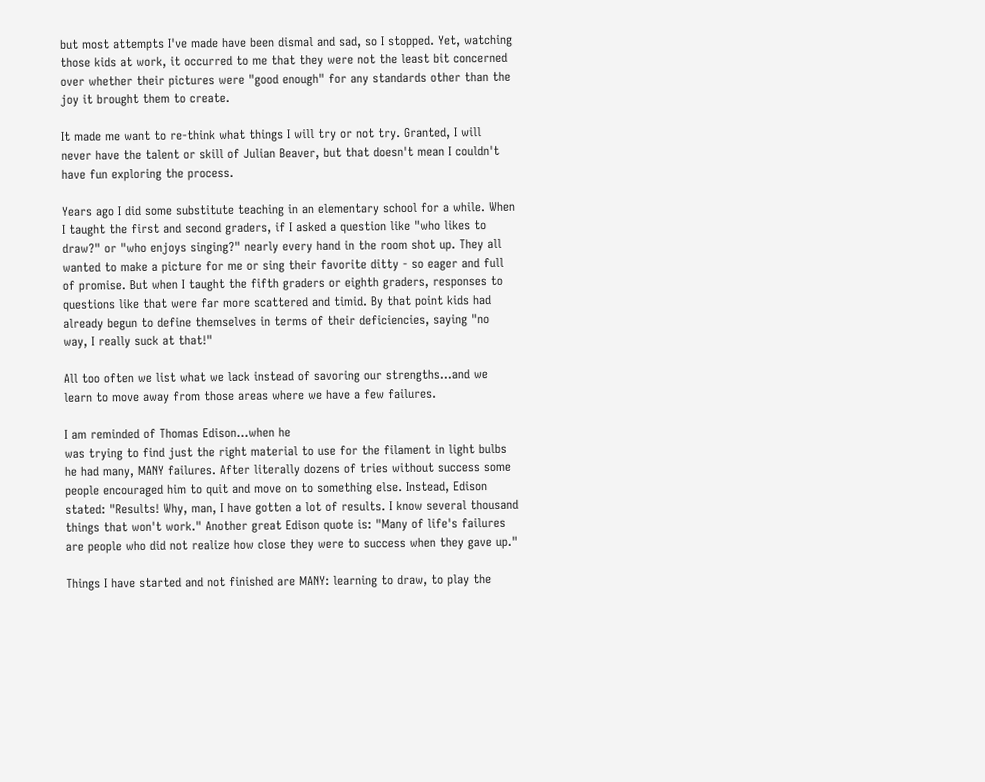but most attempts I've made have been dismal and sad, so I stopped. Yet, watching those kids at work, it occurred to me that they were not the least bit concerned over whether their pictures were "good enough" for any standards other than the joy it brought them to create.

It made me want to re-think what things I will try or not try. Granted, I will never have the talent or skill of Julian Beaver, but that doesn't mean I couldn't have fun exploring the process.

Years ago I did some substitute teaching in an elementary school for a while. When I taught the first and second graders, if I asked a question like "who likes to draw?" or "who enjoys singing?" nearly every hand in the room shot up. They all wanted to make a picture for me or sing their favorite ditty - so eager and full of promise. But when I taught the fifth graders or eighth graders, responses to questions like that were far more scattered and timid. By that point kids had already begun to define themselves in terms of their deficiencies, saying "no way, I really suck at that!"

All too often we list what we lack instead of savoring our strengths...and we learn to move away from those areas where we have a few failures.

I am reminded of Thomas Edison...when he
was trying to find just the right material to use for the filament in light bulbs he had many, MANY failures. After literally dozens of tries without success some people encouraged him to quit and move on to something else. Instead, Edison stated: "Results! Why, man, I have gotten a lot of results. I know several thousand things that won't work." Another great Edison quote is: "Many of life's failures are people who did not realize how close they were to success when they gave up."

Things I have started and not finished are MANY: learning to draw, to play the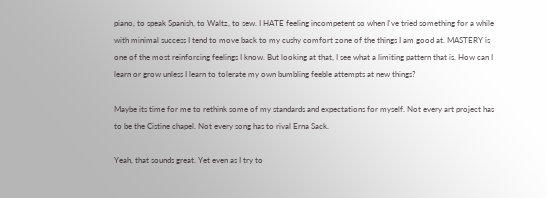piano, to speak Spanish, to Waltz, to sew. I HATE feeling incompetent so when I've tried something for a while with minimal success I tend to move back to my cushy comfort zone of the things I am good at. MASTERY is one of the most reinforcing feelings I know. But looking at that, I see what a limiting pattern that is. How can I learn or grow unless I learn to tolerate my own bumbling feeble attempts at new things?

Maybe its time for me to rethink some of my standards and expectations for myself. Not every art project has to be the Cistine chapel. Not every song has to rival Erna Sack.

Yeah, that sounds great. Yet even as I try to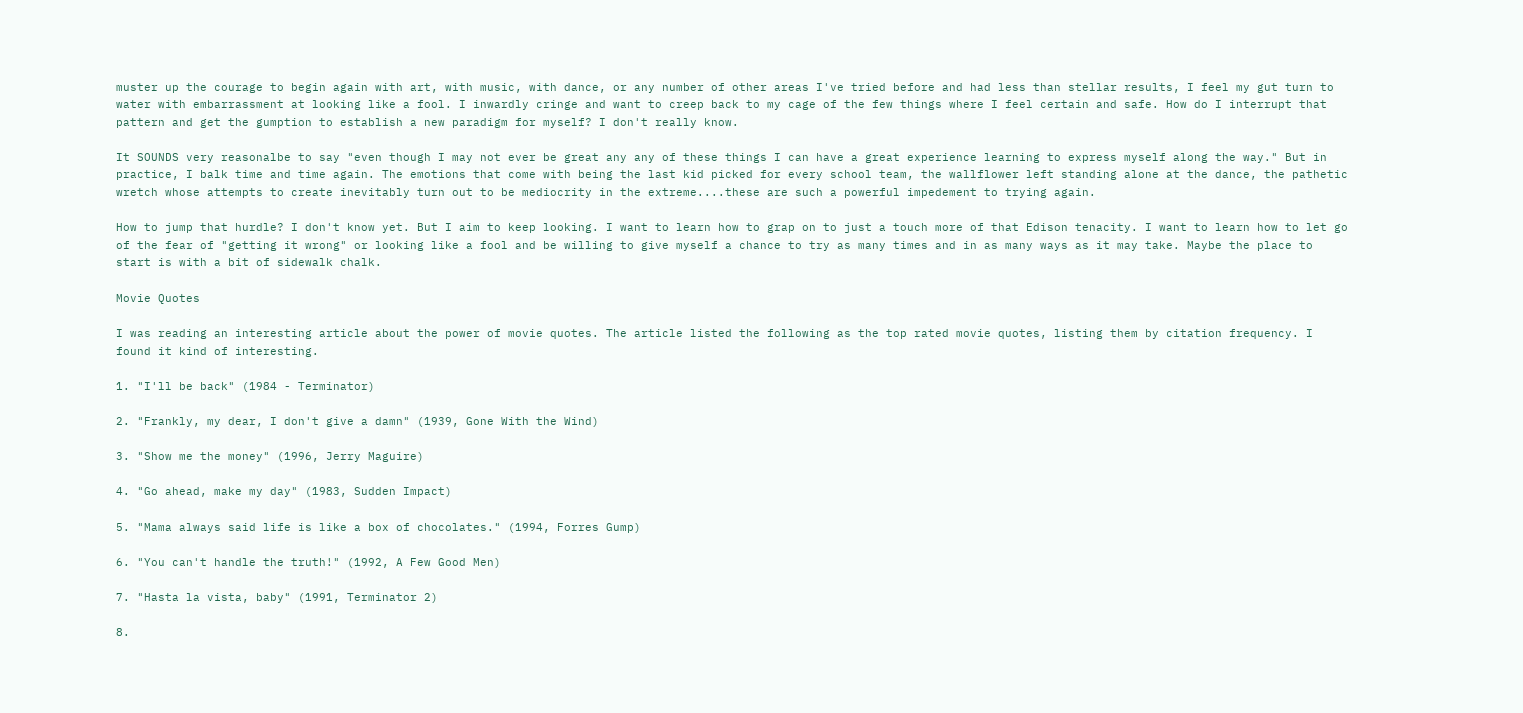muster up the courage to begin again with art, with music, with dance, or any number of other areas I've tried before and had less than stellar results, I feel my gut turn to water with embarrassment at looking like a fool. I inwardly cringe and want to creep back to my cage of the few things where I feel certain and safe. How do I interrupt that pattern and get the gumption to establish a new paradigm for myself? I don't really know.

It SOUNDS very reasonalbe to say "even though I may not ever be great any any of these things I can have a great experience learning to express myself along the way." But in practice, I balk time and time again. The emotions that come with being the last kid picked for every school team, the wallflower left standing alone at the dance, the pathetic wretch whose attempts to create inevitably turn out to be mediocrity in the extreme....these are such a powerful impedement to trying again.

How to jump that hurdle? I don't know yet. But I aim to keep looking. I want to learn how to grap on to just a touch more of that Edison tenacity. I want to learn how to let go of the fear of "getting it wrong" or looking like a fool and be willing to give myself a chance to try as many times and in as many ways as it may take. Maybe the place to start is with a bit of sidewalk chalk.

Movie Quotes

I was reading an interesting article about the power of movie quotes. The article listed the following as the top rated movie quotes, listing them by citation frequency. I found it kind of interesting.

1. "I'll be back" (1984 - Terminator)

2. "Frankly, my dear, I don't give a damn" (1939, Gone With the Wind)

3. "Show me the money" (1996, Jerry Maguire)

4. "Go ahead, make my day" (1983, Sudden Impact)

5. "Mama always said life is like a box of chocolates." (1994, Forres Gump)

6. "You can't handle the truth!" (1992, A Few Good Men)

7. "Hasta la vista, baby" (1991, Terminator 2)

8.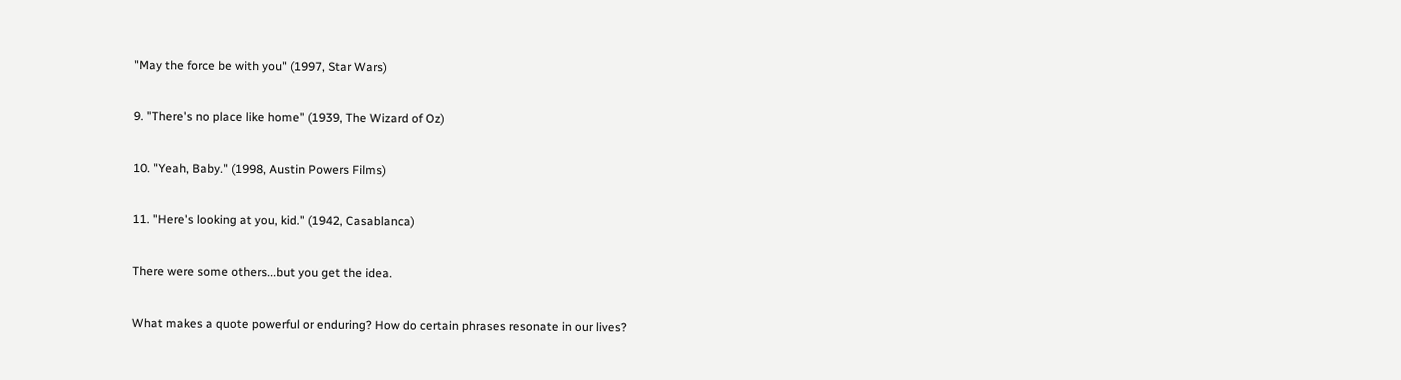"May the force be with you" (1997, Star Wars)

9. "There's no place like home" (1939, The Wizard of Oz)

10. "Yeah, Baby." (1998, Austin Powers Films)

11. "Here's looking at you, kid." (1942, Casablanca)

There were some others...but you get the idea.

What makes a quote powerful or enduring? How do certain phrases resonate in our lives?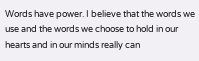Words have power. I believe that the words we use and the words we choose to hold in our hearts and in our minds really can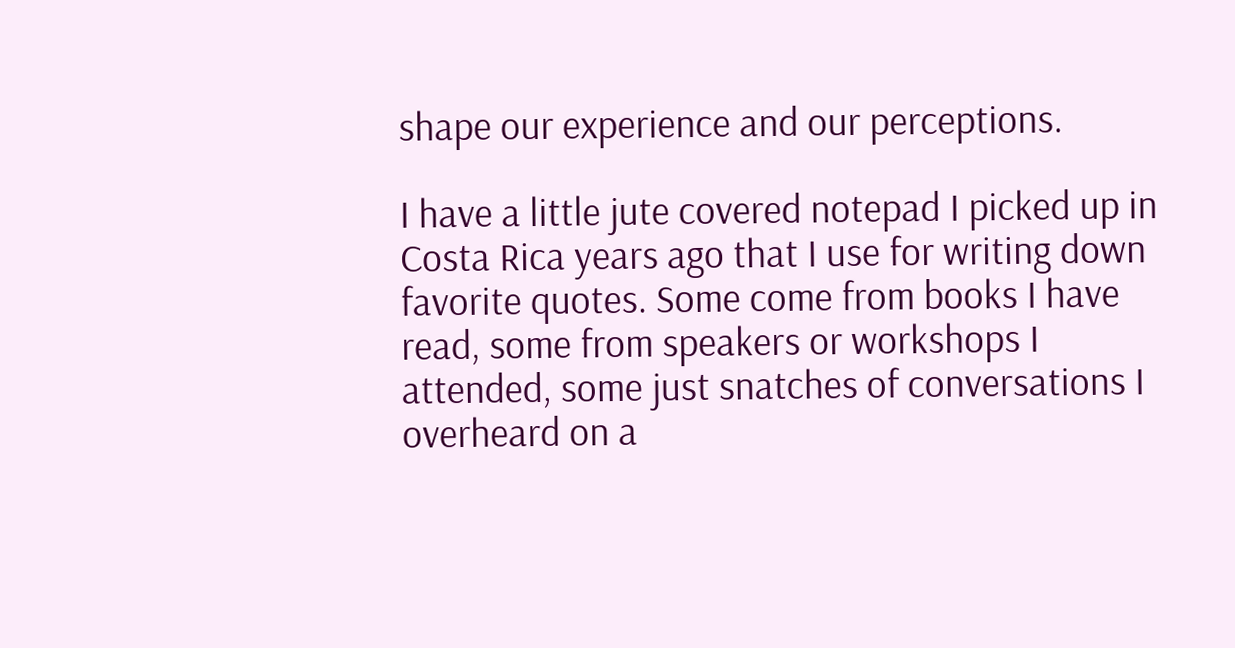shape our experience and our perceptions.

I have a little jute covered notepad I picked up in Costa Rica years ago that I use for writing down favorite quotes. Some come from books I have read, some from speakers or workshops I attended, some just snatches of conversations I overheard on a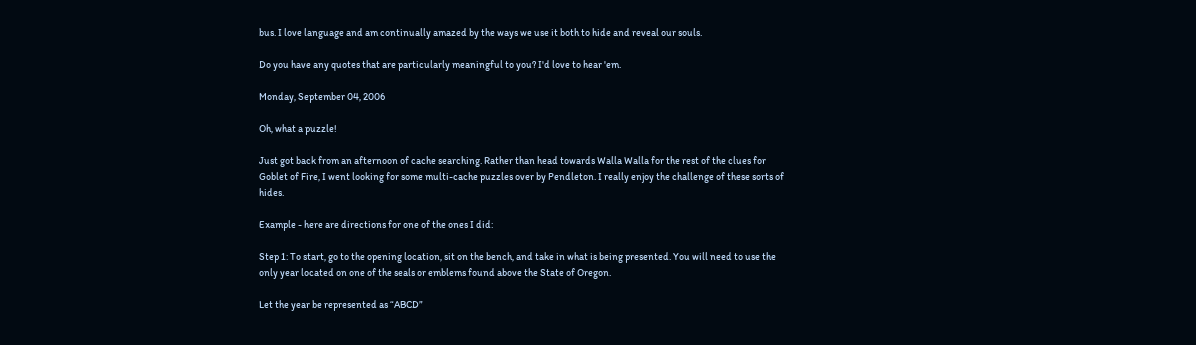bus. I love language and am continually amazed by the ways we use it both to hide and reveal our souls.

Do you have any quotes that are particularly meaningful to you? I'd love to hear 'em.

Monday, September 04, 2006

Oh, what a puzzle!

Just got back from an afternoon of cache searching. Rather than head towards Walla Walla for the rest of the clues for Goblet of Fire, I went looking for some multi-cache puzzles over by Pendleton. I really enjoy the challenge of these sorts of hides.

Example - here are directions for one of the ones I did:

Step 1: To start, go to the opening location, sit on the bench, and take in what is being presented. You will need to use the only year located on one of the seals or emblems found above the State of Oregon.

Let the year be represented as “ABCD”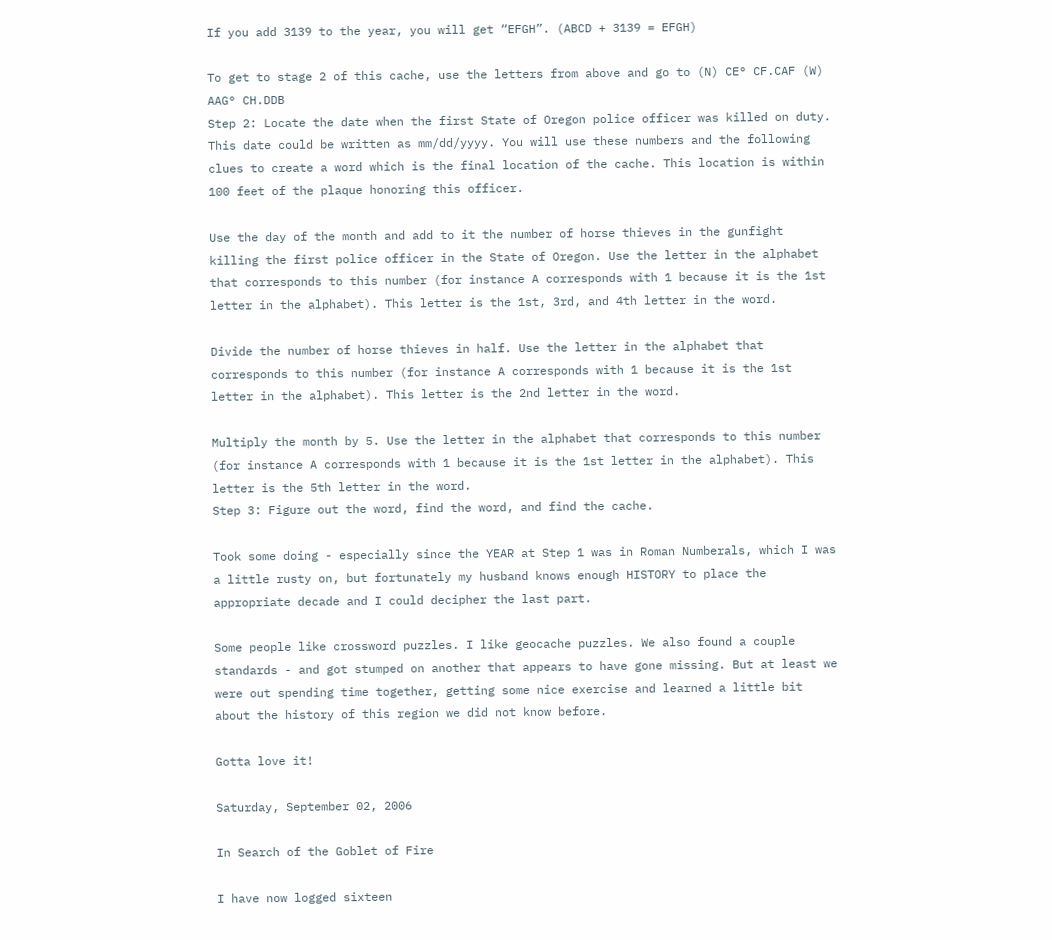If you add 3139 to the year, you will get “EFGH”. (ABCD + 3139 = EFGH)

To get to stage 2 of this cache, use the letters from above and go to (N) CE° CF.CAF (W) AAG° CH.DDB
Step 2: Locate the date when the first State of Oregon police officer was killed on duty. This date could be written as mm/dd/yyyy. You will use these numbers and the following clues to create a word which is the final location of the cache. This location is within 100 feet of the plaque honoring this officer.

Use the day of the month and add to it the number of horse thieves in the gunfight killing the first police officer in the State of Oregon. Use the letter in the alphabet that corresponds to this number (for instance A corresponds with 1 because it is the 1st letter in the alphabet). This letter is the 1st, 3rd, and 4th letter in the word.

Divide the number of horse thieves in half. Use the letter in the alphabet that corresponds to this number (for instance A corresponds with 1 because it is the 1st letter in the alphabet). This letter is the 2nd letter in the word.

Multiply the month by 5. Use the letter in the alphabet that corresponds to this number (for instance A corresponds with 1 because it is the 1st letter in the alphabet). This letter is the 5th letter in the word.
Step 3: Figure out the word, find the word, and find the cache.

Took some doing - especially since the YEAR at Step 1 was in Roman Numberals, which I was a little rusty on, but fortunately my husband knows enough HISTORY to place the appropriate decade and I could decipher the last part.

Some people like crossword puzzles. I like geocache puzzles. We also found a couple standards - and got stumped on another that appears to have gone missing. But at least we were out spending time together, getting some nice exercise and learned a little bit about the history of this region we did not know before.

Gotta love it!

Saturday, September 02, 2006

In Search of the Goblet of Fire

I have now logged sixteen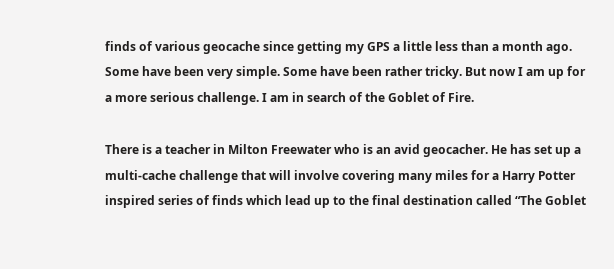finds of various geocache since getting my GPS a little less than a month ago. Some have been very simple. Some have been rather tricky. But now I am up for a more serious challenge. I am in search of the Goblet of Fire.

There is a teacher in Milton Freewater who is an avid geocacher. He has set up a multi-cache challenge that will involve covering many miles for a Harry Potter inspired series of finds which lead up to the final destination called “The Goblet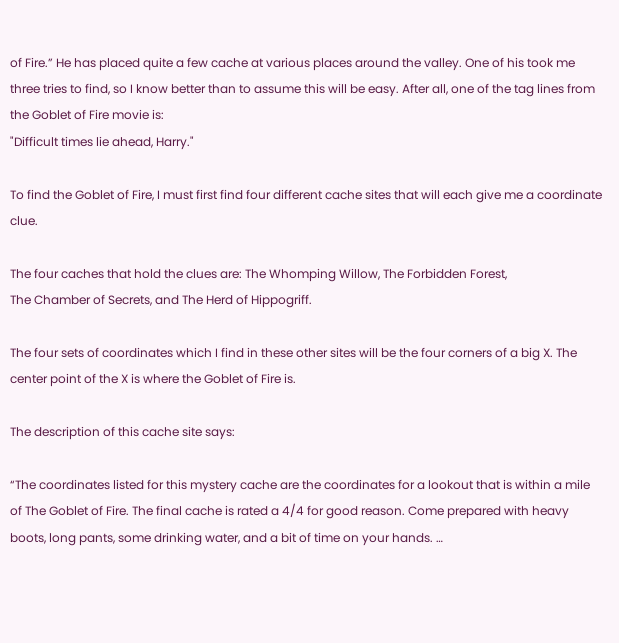of Fire.” He has placed quite a few cache at various places around the valley. One of his took me three tries to find, so I know better than to assume this will be easy. After all, one of the tag lines from the Goblet of Fire movie is:
"Difficult times lie ahead, Harry."

To find the Goblet of Fire, I must first find four different cache sites that will each give me a coordinate clue.

The four caches that hold the clues are: The Whomping Willow, The Forbidden Forest,
The Chamber of Secrets, and The Herd of Hippogriff.

The four sets of coordinates which I find in these other sites will be the four corners of a big X. The center point of the X is where the Goblet of Fire is.

The description of this cache site says:

“The coordinates listed for this mystery cache are the coordinates for a lookout that is within a mile of The Goblet of Fire. The final cache is rated a 4/4 for good reason. Come prepared with heavy boots, long pants, some drinking water, and a bit of time on your hands. …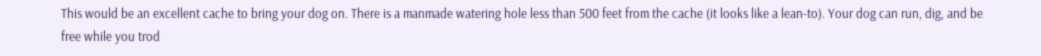This would be an excellent cache to bring your dog on. There is a manmade watering hole less than 500 feet from the cache (it looks like a lean-to). Your dog can run, dig, and be free while you trod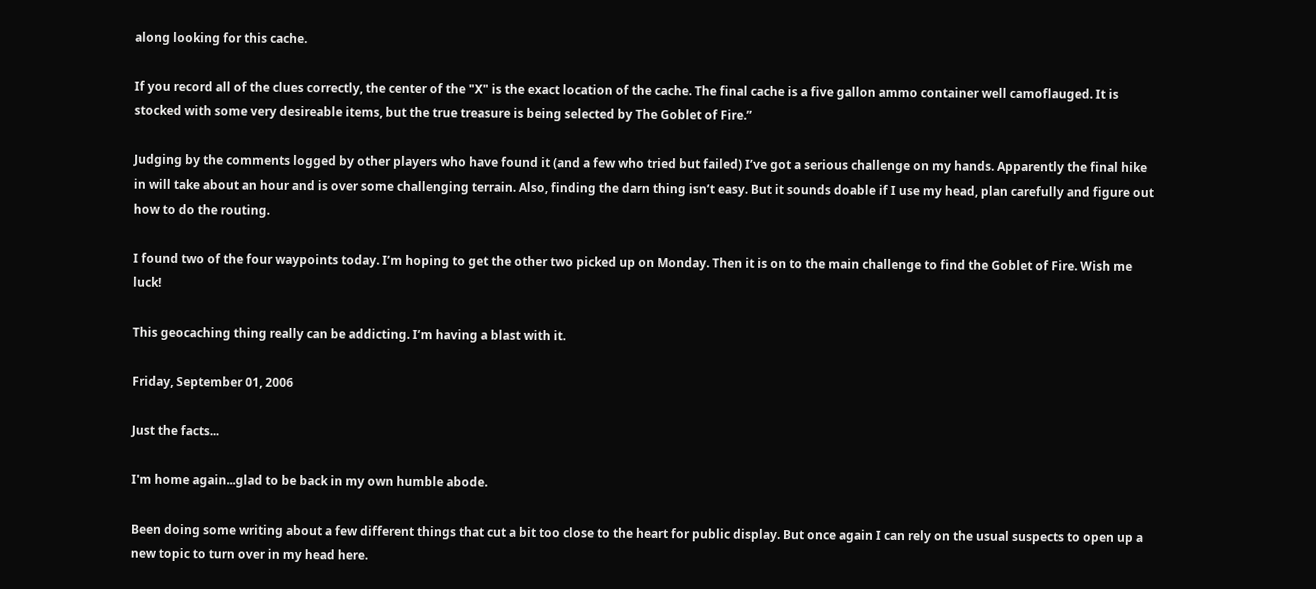along looking for this cache.

If you record all of the clues correctly, the center of the "X" is the exact location of the cache. The final cache is a five gallon ammo container well camoflauged. It is stocked with some very desireable items, but the true treasure is being selected by The Goblet of Fire.”

Judging by the comments logged by other players who have found it (and a few who tried but failed) I’ve got a serious challenge on my hands. Apparently the final hike in will take about an hour and is over some challenging terrain. Also, finding the darn thing isn’t easy. But it sounds doable if I use my head, plan carefully and figure out how to do the routing.

I found two of the four waypoints today. I’m hoping to get the other two picked up on Monday. Then it is on to the main challenge to find the Goblet of Fire. Wish me luck!

This geocaching thing really can be addicting. I’m having a blast with it.

Friday, September 01, 2006

Just the facts...

I'm home again...glad to be back in my own humble abode.

Been doing some writing about a few different things that cut a bit too close to the heart for public display. But once again I can rely on the usual suspects to open up a new topic to turn over in my head here.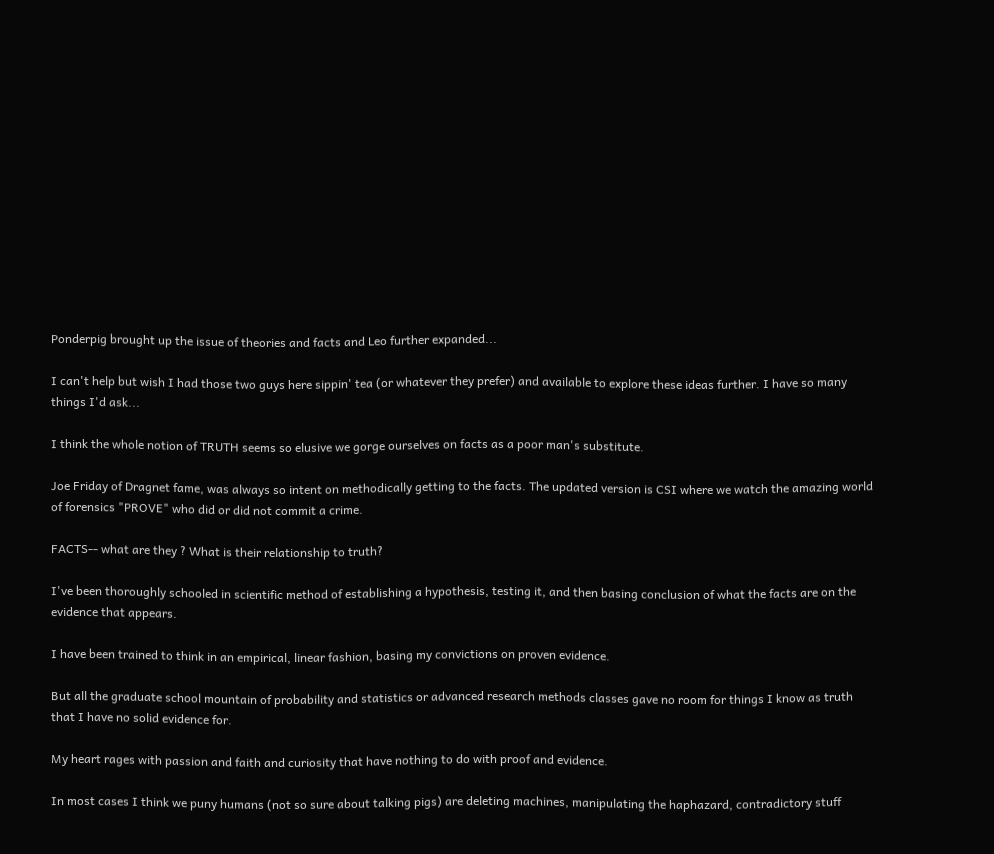Ponderpig brought up the issue of theories and facts and Leo further expanded...

I can't help but wish I had those two guys here sippin' tea (or whatever they prefer) and available to explore these ideas further. I have so many things I'd ask...

I think the whole notion of TRUTH seems so elusive we gorge ourselves on facts as a poor man's substitute.

Joe Friday of Dragnet fame, was always so intent on methodically getting to the facts. The updated version is CSI where we watch the amazing world of forensics "PROVE" who did or did not commit a crime.

FACTS-- what are they ? What is their relationship to truth?

I've been thoroughly schooled in scientific method of establishing a hypothesis, testing it, and then basing conclusion of what the facts are on the evidence that appears.

I have been trained to think in an empirical, linear fashion, basing my convictions on proven evidence.

But all the graduate school mountain of probability and statistics or advanced research methods classes gave no room for things I know as truth that I have no solid evidence for.

My heart rages with passion and faith and curiosity that have nothing to do with proof and evidence.

In most cases I think we puny humans (not so sure about talking pigs) are deleting machines, manipulating the haphazard, contradictory stuff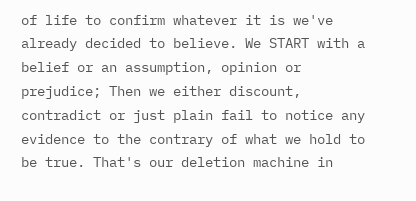of life to confirm whatever it is we've already decided to believe. We START with a belief or an assumption, opinion or prejudice; Then we either discount, contradict or just plain fail to notice any evidence to the contrary of what we hold to be true. That's our deletion machine in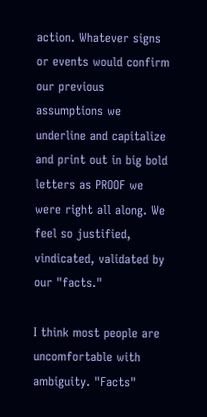action. Whatever signs or events would confirm our previous assumptions we underline and capitalize and print out in big bold letters as PROOF we were right all along. We feel so justified, vindicated, validated by our "facts."

I think most people are uncomfortable with ambiguity. "Facts"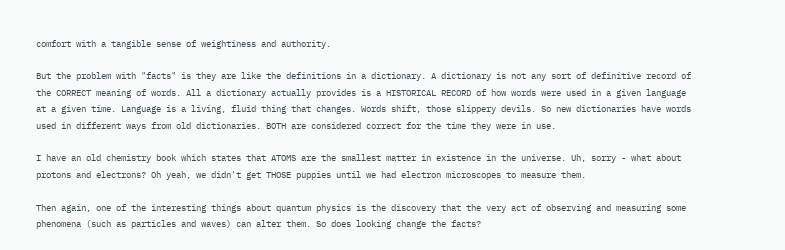comfort with a tangible sense of weightiness and authority.

But the problem with "facts" is they are like the definitions in a dictionary. A dictionary is not any sort of definitive record of the CORRECT meaning of words. All a dictionary actually provides is a HISTORICAL RECORD of how words were used in a given language at a given time. Language is a living, fluid thing that changes. Words shift, those slippery devils. So new dictionaries have words used in different ways from old dictionaries. BOTH are considered correct for the time they were in use.

I have an old chemistry book which states that ATOMS are the smallest matter in existence in the universe. Uh, sorry - what about protons and electrons? Oh yeah, we didn't get THOSE puppies until we had electron microscopes to measure them.

Then again, one of the interesting things about quantum physics is the discovery that the very act of observing and measuring some phenomena (such as particles and waves) can alter them. So does looking change the facts?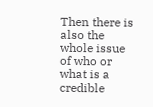Then there is also the whole issue of who or what is a credible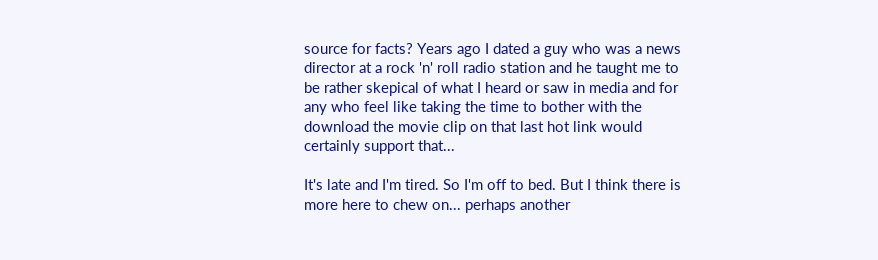source for facts? Years ago I dated a guy who was a news director at a rock 'n' roll radio station and he taught me to be rather skepical of what I heard or saw in media and for any who feel like taking the time to bother with the download the movie clip on that last hot link would certainly support that...

It's late and I'm tired. So I'm off to bed. But I think there is more here to chew on... perhaps another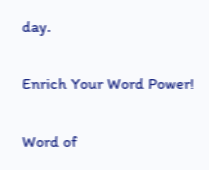day.

Enrich Your Word Power!

Word of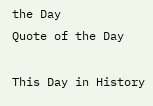the Day
Quote of the Day

This Day in History